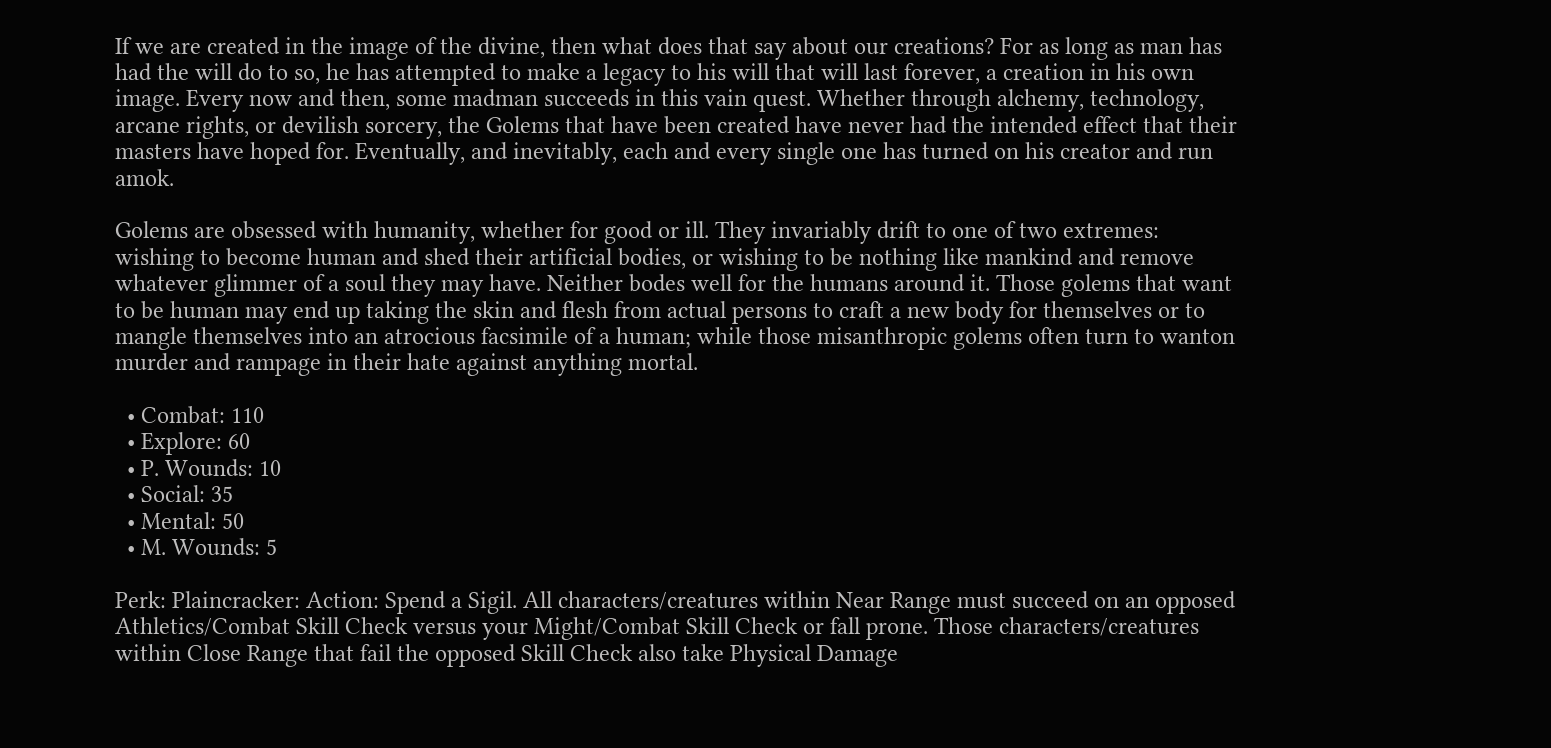If we are created in the image of the divine, then what does that say about our creations? For as long as man has had the will do to so, he has attempted to make a legacy to his will that will last forever, a creation in his own image. Every now and then, some madman succeeds in this vain quest. Whether through alchemy, technology, arcane rights, or devilish sorcery, the Golems that have been created have never had the intended effect that their masters have hoped for. Eventually, and inevitably, each and every single one has turned on his creator and run amok.

Golems are obsessed with humanity, whether for good or ill. They invariably drift to one of two extremes: wishing to become human and shed their artificial bodies, or wishing to be nothing like mankind and remove whatever glimmer of a soul they may have. Neither bodes well for the humans around it. Those golems that want to be human may end up taking the skin and flesh from actual persons to craft a new body for themselves or to mangle themselves into an atrocious facsimile of a human; while those misanthropic golems often turn to wanton murder and rampage in their hate against anything mortal.

  • Combat: 110
  • Explore: 60
  • P. Wounds: 10
  • Social: 35
  • Mental: 50
  • M. Wounds: 5

Perk: Plaincracker: Action: Spend a Sigil. All characters/creatures within Near Range must succeed on an opposed Athletics/Combat Skill Check versus your Might/Combat Skill Check or fall prone. Those characters/creatures within Close Range that fail the opposed Skill Check also take Physical Damage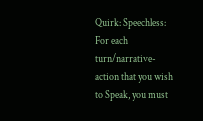Quirk: Speechless: For each turn/narrative-action that you wish to Speak, you must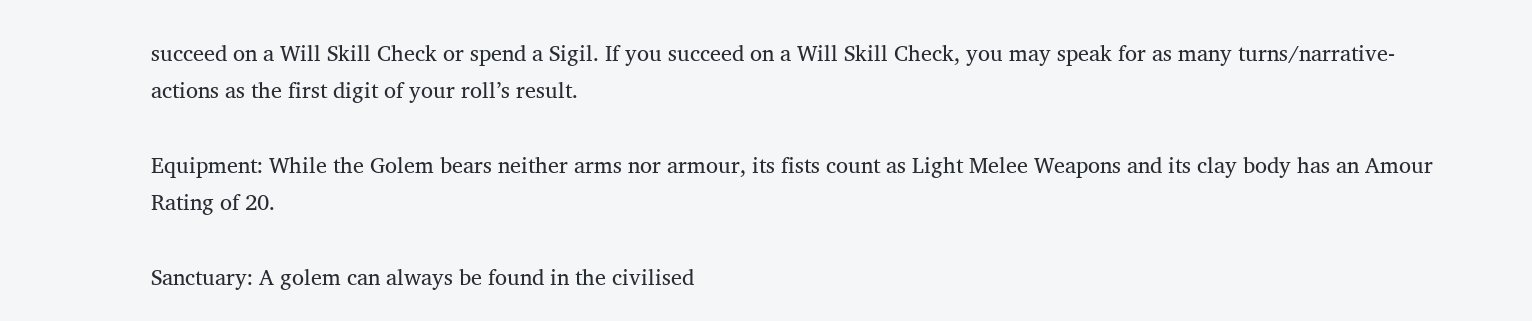succeed on a Will Skill Check or spend a Sigil. If you succeed on a Will Skill Check, you may speak for as many turns/narrative-actions as the first digit of your roll’s result.

Equipment: While the Golem bears neither arms nor armour, its fists count as Light Melee Weapons and its clay body has an Amour Rating of 20.

Sanctuary: A golem can always be found in the civilised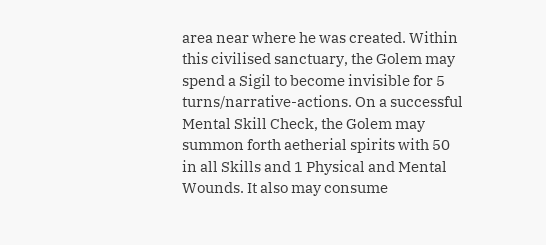area near where he was created. Within this civilised sanctuary, the Golem may spend a Sigil to become invisible for 5 turns/narrative-actions. On a successful Mental Skill Check, the Golem may summon forth aetherial spirits with 50 in all Skills and 1 Physical and Mental Wounds. It also may consume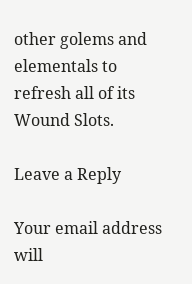other golems and elementals to refresh all of its Wound Slots.

Leave a Reply

Your email address will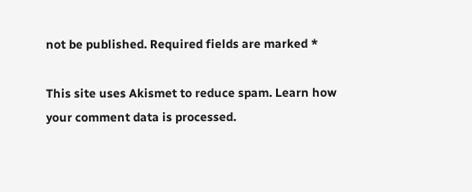not be published. Required fields are marked *

This site uses Akismet to reduce spam. Learn how your comment data is processed.